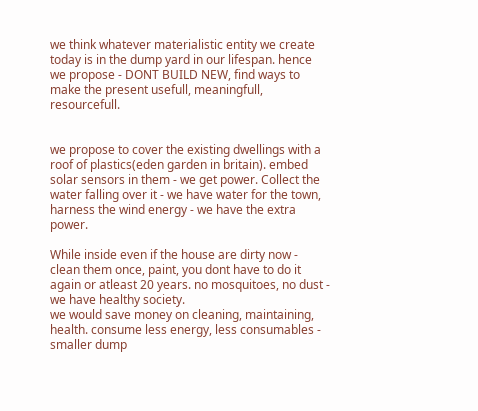we think whatever materialistic entity we create today is in the dump yard in our lifespan. hence we propose - DONT BUILD NEW, find ways to make the present usefull, meaningfull, resourcefull.


we propose to cover the existing dwellings with a roof of plastics(eden garden in britain). embed solar sensors in them - we get power. Collect the water falling over it - we have water for the town, harness the wind energy - we have the extra power.

While inside even if the house are dirty now - clean them once, paint, you dont have to do it again or atleast 20 years. no mosquitoes, no dust - we have healthy society.
we would save money on cleaning, maintaining, health. consume less energy, less consumables - smaller dump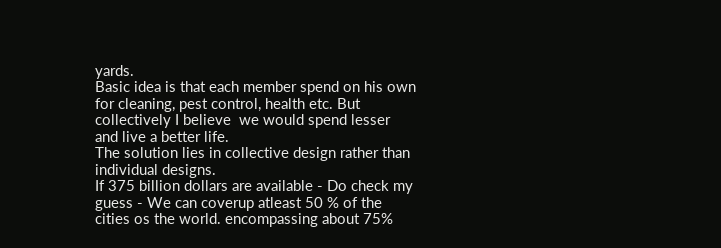yards.
Basic idea is that each member spend on his own for cleaning, pest control, health etc. But collectively I believe  we would spend lesser and live a better life.
The solution lies in collective design rather than individual designs.
If 375 billion dollars are available - Do check my guess - We can coverup atleast 50 % of the cities os the world. encompassing about 75%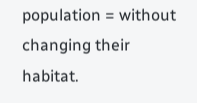population = without changing their habitat.